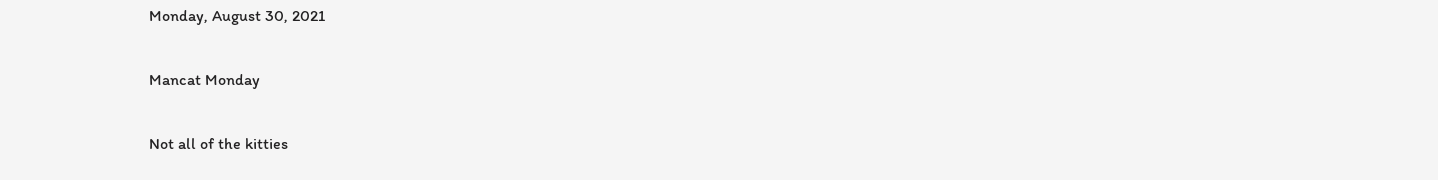Monday, August 30, 2021

Mancat Monday

Not all of the kitties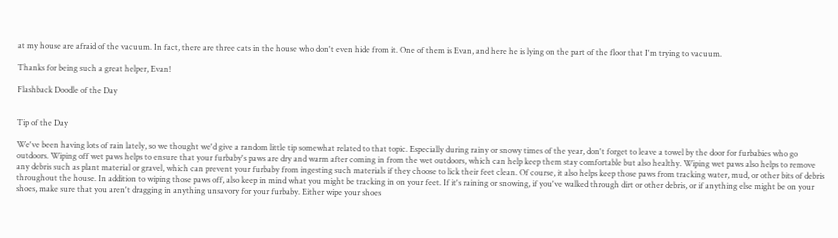at my house are afraid of the vacuum. In fact, there are three cats in the house who don't even hide from it. One of them is Evan, and here he is lying on the part of the floor that I'm trying to vacuum.

Thanks for being such a great helper, Evan!

Flashback Doodle of the Day


Tip of the Day

We've been having lots of rain lately, so we thought we'd give a random little tip somewhat related to that topic. Especially during rainy or snowy times of the year, don't forget to leave a towel by the door for furbabies who go outdoors. Wiping off wet paws helps to ensure that your furbaby's paws are dry and warm after coming in from the wet outdoors, which can help keep them stay comfortable but also healthy. Wiping wet paws also helps to remove any debris such as plant material or gravel, which can prevent your furbaby from ingesting such materials if they choose to lick their feet clean. Of course, it also helps keep those paws from tracking water, mud, or other bits of debris throughout the house. In addition to wiping those paws off, also keep in mind what you might be tracking in on your feet. If it's raining or snowing, if you've walked through dirt or other debris, or if anything else might be on your shoes, make sure that you aren't dragging in anything unsavory for your furbaby. Either wipe your shoes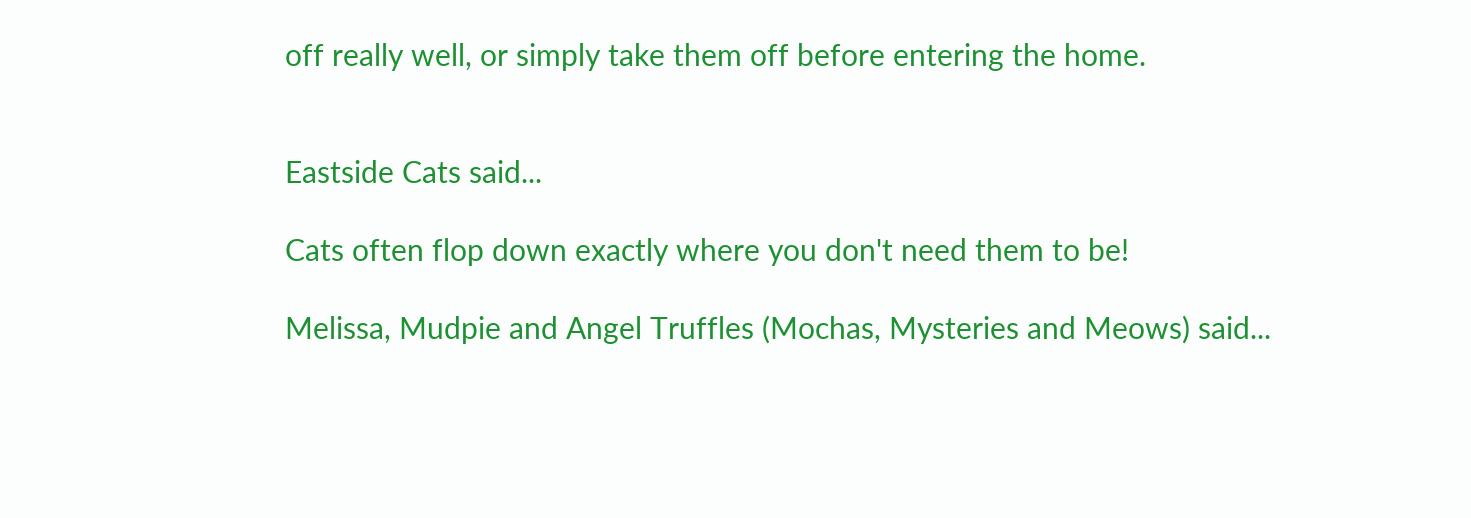off really well, or simply take them off before entering the home.


Eastside Cats said...

Cats often flop down exactly where you don't need them to be!

Melissa, Mudpie and Angel Truffles (Mochas, Mysteries and Meows) said...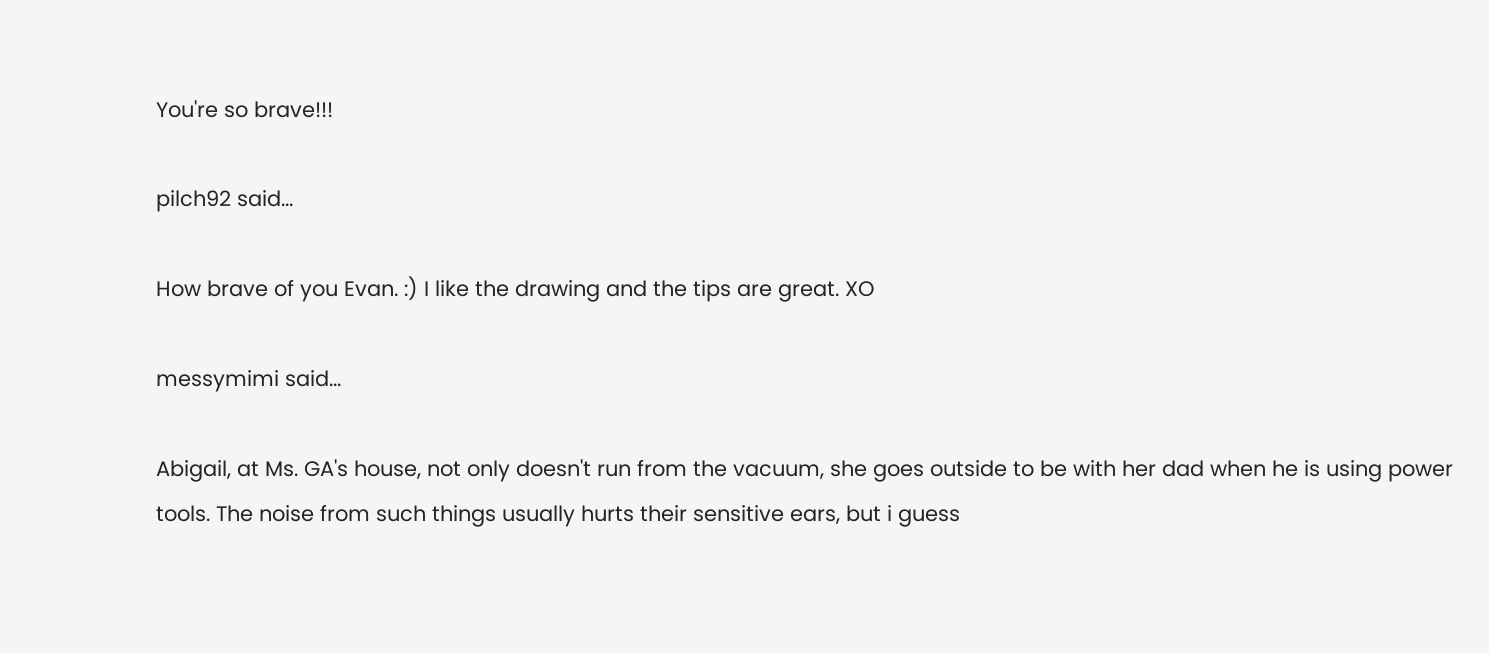You're so brave!!!

pilch92 said...

How brave of you Evan. :) I like the drawing and the tips are great. XO

messymimi said...

Abigail, at Ms. GA's house, not only doesn't run from the vacuum, she goes outside to be with her dad when he is using power tools. The noise from such things usually hurts their sensitive ears, but i guess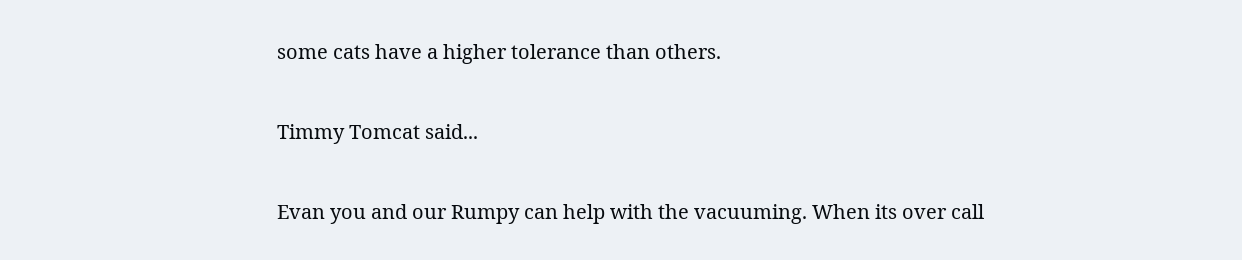some cats have a higher tolerance than others.

Timmy Tomcat said...

Evan you and our Rumpy can help with the vacuuming. When its over call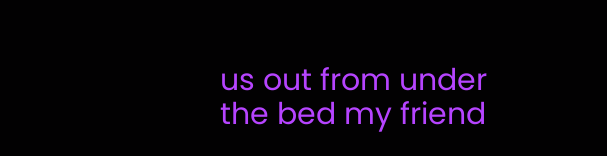us out from under the bed my friend